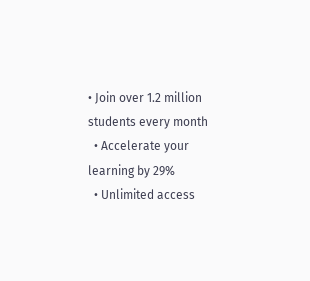• Join over 1.2 million students every month
  • Accelerate your learning by 29%
  • Unlimited access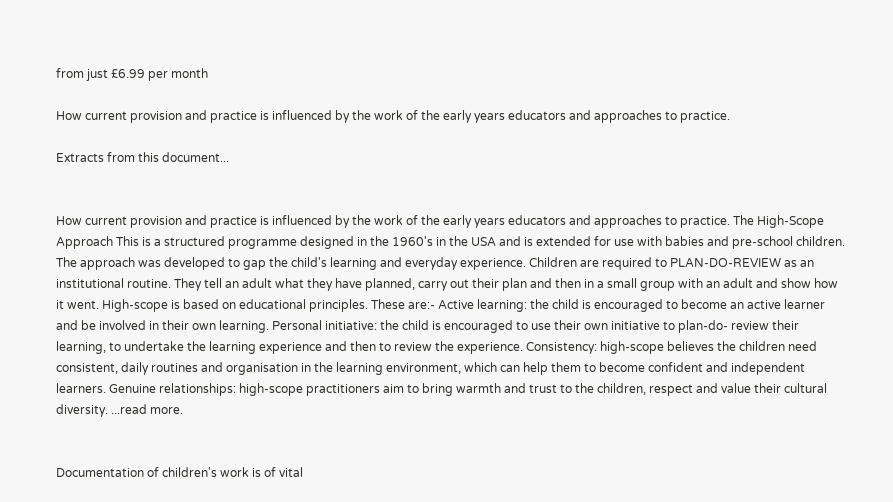from just £6.99 per month

How current provision and practice is influenced by the work of the early years educators and approaches to practice.

Extracts from this document...


How current provision and practice is influenced by the work of the early years educators and approaches to practice. The High-Scope Approach This is a structured programme designed in the 1960's in the USA and is extended for use with babies and pre-school children. The approach was developed to gap the child's learning and everyday experience. Children are required to PLAN-DO-REVIEW as an institutional routine. They tell an adult what they have planned, carry out their plan and then in a small group with an adult and show how it went. High-scope is based on educational principles. These are:- Active learning: the child is encouraged to become an active learner and be involved in their own learning. Personal initiative: the child is encouraged to use their own initiative to plan-do- review their learning, to undertake the learning experience and then to review the experience. Consistency: high-scope believes the children need consistent, daily routines and organisation in the learning environment, which can help them to become confident and independent learners. Genuine relationships: high-scope practitioners aim to bring warmth and trust to the children, respect and value their cultural diversity. ...read more.


Documentation of children's work is of vital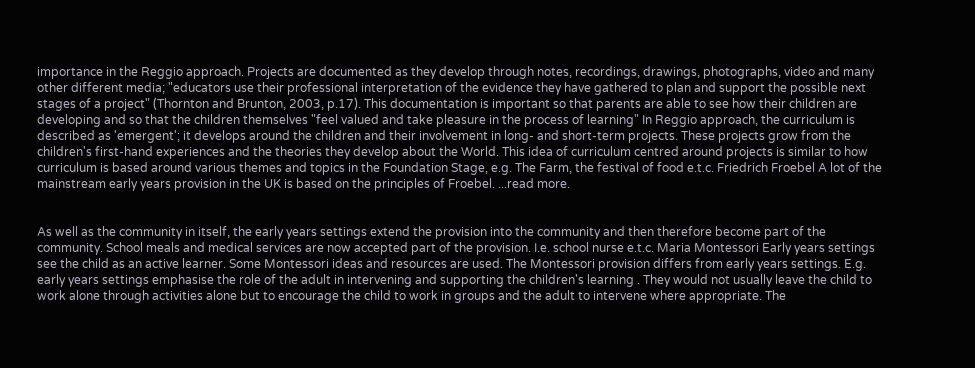importance in the Reggio approach. Projects are documented as they develop through notes, recordings, drawings, photographs, video and many other different media; "educators use their professional interpretation of the evidence they have gathered to plan and support the possible next stages of a project" (Thornton and Brunton, 2003, p.17). This documentation is important so that parents are able to see how their children are developing and so that the children themselves "feel valued and take pleasure in the process of learning" In Reggio approach, the curriculum is described as 'emergent'; it develops around the children and their involvement in long- and short-term projects. These projects grow from the children's first-hand experiences and the theories they develop about the World. This idea of curriculum centred around projects is similar to how curriculum is based around various themes and topics in the Foundation Stage, e.g. The Farm, the festival of food e.t.c. Friedrich Froebel A lot of the mainstream early years provision in the UK is based on the principles of Froebel. ...read more.


As well as the community in itself, the early years settings extend the provision into the community and then therefore become part of the community. School meals and medical services are now accepted part of the provision. I.e. school nurse e.t.c. Maria Montessori Early years settings see the child as an active learner. Some Montessori ideas and resources are used. The Montessori provision differs from early years settings. E.g. early years settings emphasise the role of the adult in intervening and supporting the children's learning . They would not usually leave the child to work alone through activities alone but to encourage the child to work in groups and the adult to intervene where appropriate. The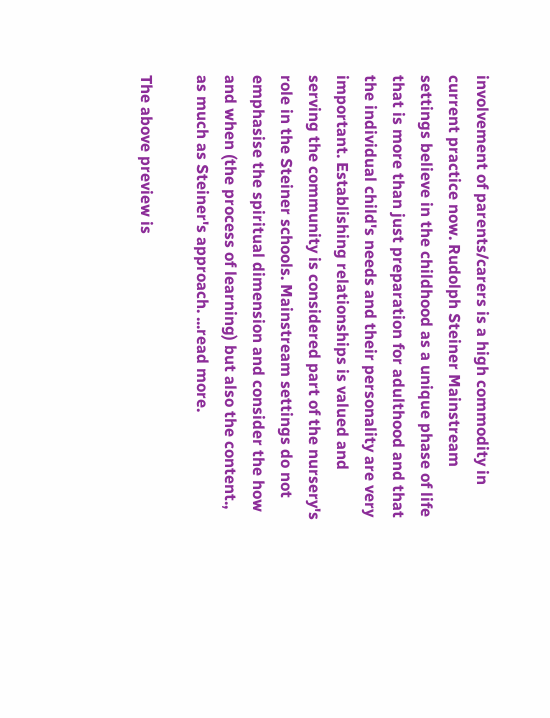involvement of parents/carers is a high commodity in current practice now. Rudolph Steiner Mainstream settings believe in the childhood as a unique phase of life that is more than just preparation for adulthood and that the individual child's needs and their personality are very important. Establishing relationships is valued and serving the community is considered part of the nursery's role in the Steiner schools. Mainstream settings do not emphasise the spiritual dimension and consider the how and when (the process of learning) but also the content., as much as Steiner's approach. ...read more.

The above preview is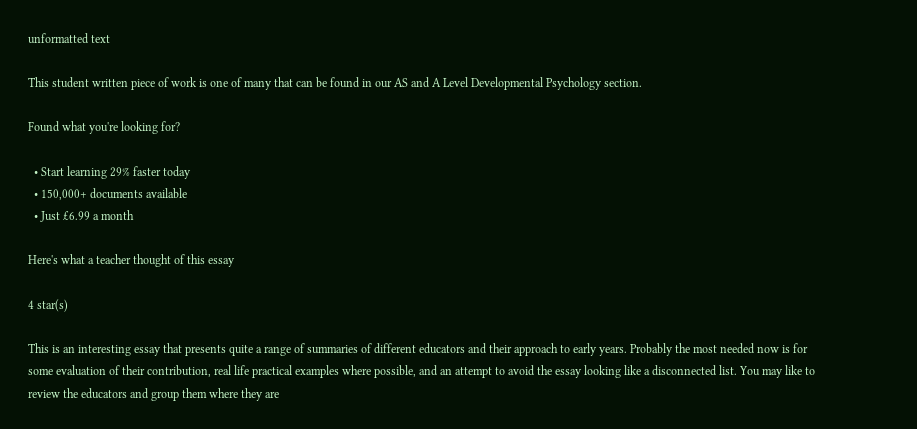unformatted text

This student written piece of work is one of many that can be found in our AS and A Level Developmental Psychology section.

Found what you're looking for?

  • Start learning 29% faster today
  • 150,000+ documents available
  • Just £6.99 a month

Here's what a teacher thought of this essay

4 star(s)

This is an interesting essay that presents quite a range of summaries of different educators and their approach to early years. Probably the most needed now is for some evaluation of their contribution, real life practical examples where possible, and an attempt to avoid the essay looking like a disconnected list. You may like to review the educators and group them where they are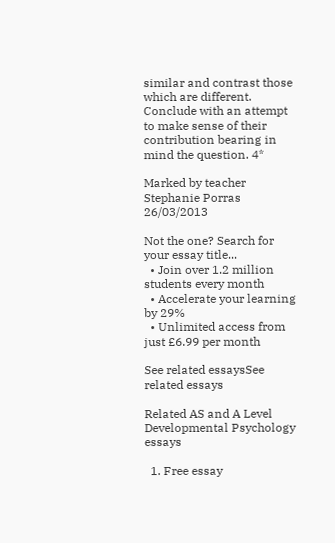similar and contrast those which are different. Conclude with an attempt to make sense of their contribution bearing in mind the question. 4*

Marked by teacher Stephanie Porras 26/03/2013

Not the one? Search for your essay title...
  • Join over 1.2 million students every month
  • Accelerate your learning by 29%
  • Unlimited access from just £6.99 per month

See related essaysSee related essays

Related AS and A Level Developmental Psychology essays

  1. Free essay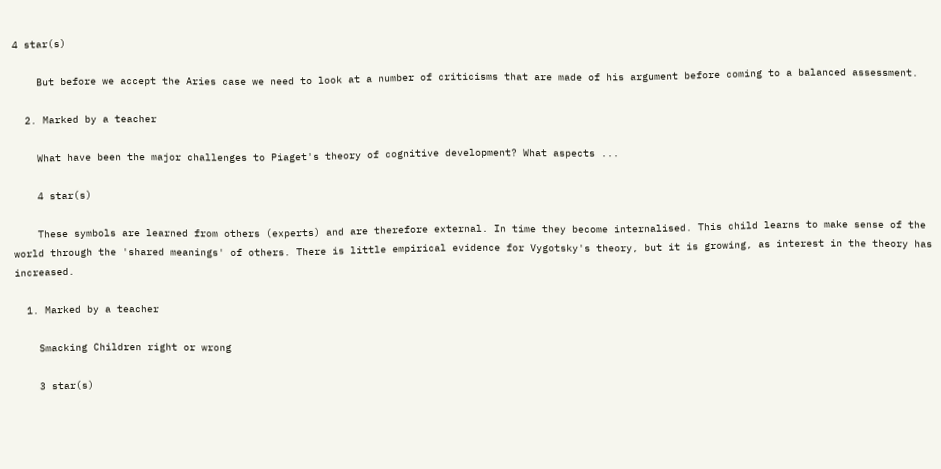4 star(s)

    But before we accept the Aries case we need to look at a number of criticisms that are made of his argument before coming to a balanced assessment.

  2. Marked by a teacher

    What have been the major challenges to Piaget's theory of cognitive development? What aspects ...

    4 star(s)

    These symbols are learned from others (experts) and are therefore external. In time they become internalised. This child learns to make sense of the world through the 'shared meanings' of others. There is little empirical evidence for Vygotsky's theory, but it is growing, as interest in the theory has increased.

  1. Marked by a teacher

    Smacking Children right or wrong

    3 star(s)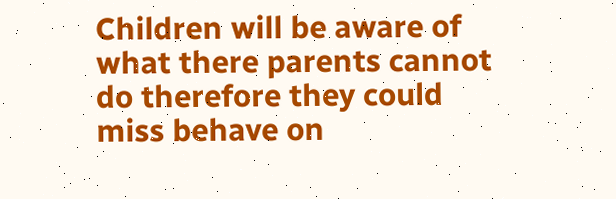Children will be aware of what there parents cannot do therefore they could miss behave on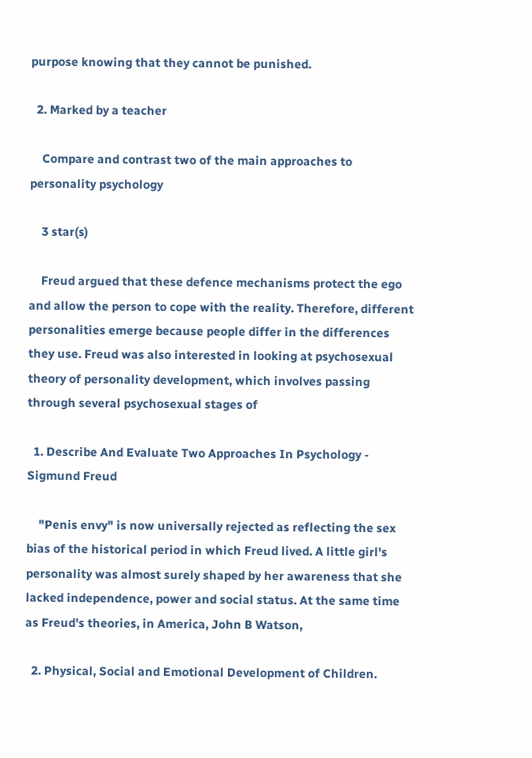purpose knowing that they cannot be punished.

  2. Marked by a teacher

    Compare and contrast two of the main approaches to personality psychology

    3 star(s)

    Freud argued that these defence mechanisms protect the ego and allow the person to cope with the reality. Therefore, different personalities emerge because people differ in the differences they use. Freud was also interested in looking at psychosexual theory of personality development, which involves passing through several psychosexual stages of

  1. Describe And Evaluate Two Approaches In Psychology - Sigmund Freud

    "Penis envy" is now universally rejected as reflecting the sex bias of the historical period in which Freud lived. A little girl's personality was almost surely shaped by her awareness that she lacked independence, power and social status. At the same time as Freud's theories, in America, John B Watson,

  2. Physical, Social and Emotional Development of Children.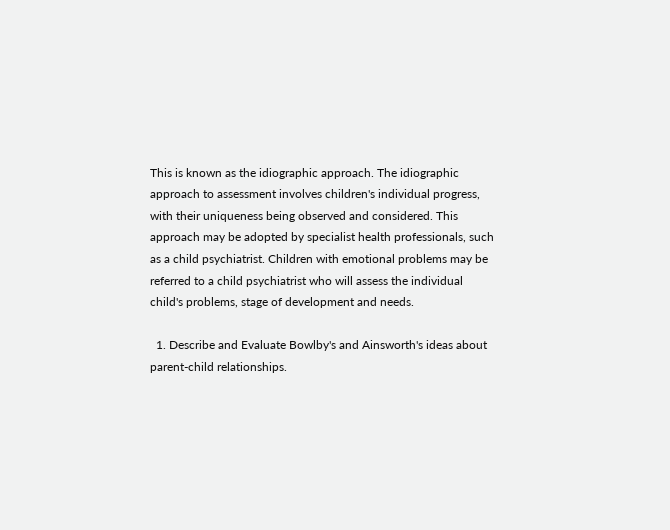This is known as the idiographic approach. The idiographic approach to assessment involves children's individual progress, with their uniqueness being observed and considered. This approach may be adopted by specialist health professionals, such as a child psychiatrist. Children with emotional problems may be referred to a child psychiatrist who will assess the individual child's problems, stage of development and needs.

  1. Describe and Evaluate Bowlby's and Ainsworth's ideas about parent-child relationships.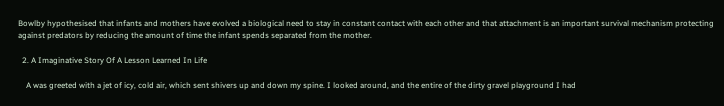Bowlby hypothesised that infants and mothers have evolved a biological need to stay in constant contact with each other and that attachment is an important survival mechanism protecting against predators by reducing the amount of time the infant spends separated from the mother.

  2. A Imaginative Story Of A Lesson Learned In Life

    A was greeted with a jet of icy, cold air, which sent shivers up and down my spine. I looked around, and the entire of the dirty gravel playground I had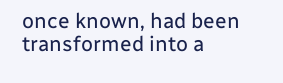once known, had been transformed into a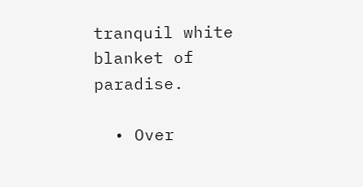tranquil white blanket of paradise.

  • Over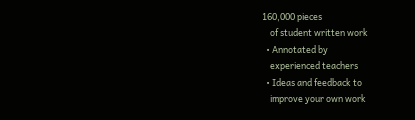160,000 pieces
    of student written work
  • Annotated by
    experienced teachers
  • Ideas and feedback to
    improve your own work